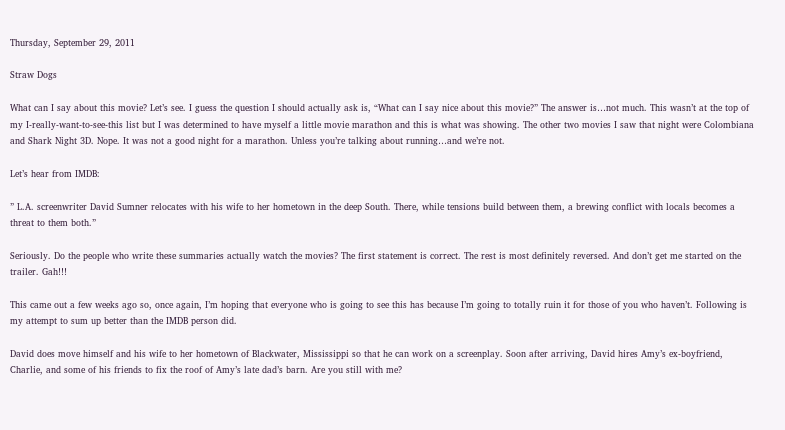Thursday, September 29, 2011

Straw Dogs

What can I say about this movie? Let’s see. I guess the question I should actually ask is, “What can I say nice about this movie?” The answer is…not much. This wasn’t at the top of my I-really-want-to-see-this list but I was determined to have myself a little movie marathon and this is what was showing. The other two movies I saw that night were Colombiana and Shark Night 3D. Nope. It was not a good night for a marathon. Unless you’re talking about running…and we’re not.

Let’s hear from IMDB:

” L.A. screenwriter David Sumner relocates with his wife to her hometown in the deep South. There, while tensions build between them, a brewing conflict with locals becomes a threat to them both.”

Seriously. Do the people who write these summaries actually watch the movies? The first statement is correct. The rest is most definitely reversed. And don’t get me started on the trailer. Gah!!!

This came out a few weeks ago so, once again, I’m hoping that everyone who is going to see this has because I’m going to totally ruin it for those of you who haven’t. Following is my attempt to sum up better than the IMDB person did.

David does move himself and his wife to her hometown of Blackwater, Mississippi so that he can work on a screenplay. Soon after arriving, David hires Amy’s ex-boyfriend, Charlie, and some of his friends to fix the roof of Amy’s late dad’s barn. Are you still with me?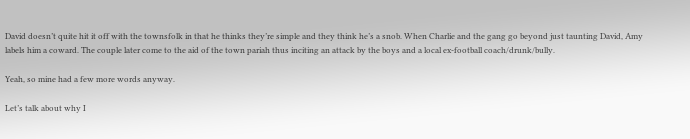David doesn’t quite hit it off with the townsfolk in that he thinks they’re simple and they think he’s a snob. When Charlie and the gang go beyond just taunting David, Amy labels him a coward. The couple later come to the aid of the town pariah thus inciting an attack by the boys and a local ex-football coach/drunk/bully.

Yeah, so mine had a few more words anyway.

Let’s talk about why I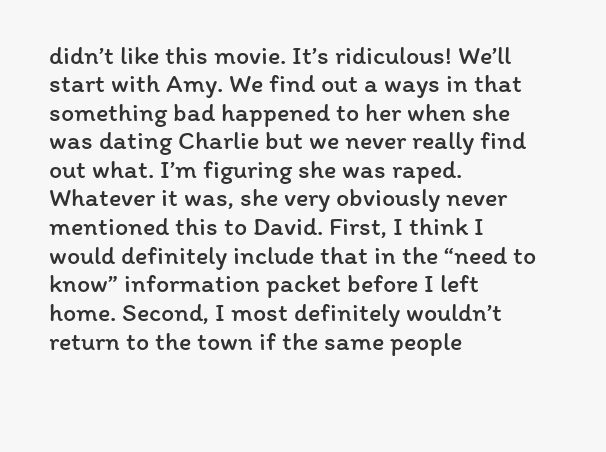didn’t like this movie. It’s ridiculous! We’ll start with Amy. We find out a ways in that something bad happened to her when she was dating Charlie but we never really find out what. I’m figuring she was raped. Whatever it was, she very obviously never mentioned this to David. First, I think I would definitely include that in the “need to know” information packet before I left home. Second, I most definitely wouldn’t return to the town if the same people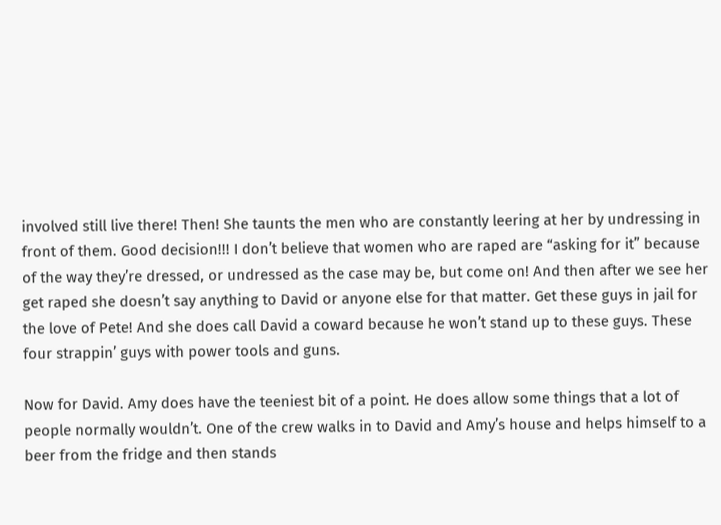involved still live there! Then! She taunts the men who are constantly leering at her by undressing in front of them. Good decision!!! I don’t believe that women who are raped are “asking for it” because of the way they’re dressed, or undressed as the case may be, but come on! And then after we see her get raped she doesn’t say anything to David or anyone else for that matter. Get these guys in jail for the love of Pete! And she does call David a coward because he won’t stand up to these guys. These four strappin’ guys with power tools and guns.

Now for David. Amy does have the teeniest bit of a point. He does allow some things that a lot of people normally wouldn’t. One of the crew walks in to David and Amy’s house and helps himself to a beer from the fridge and then stands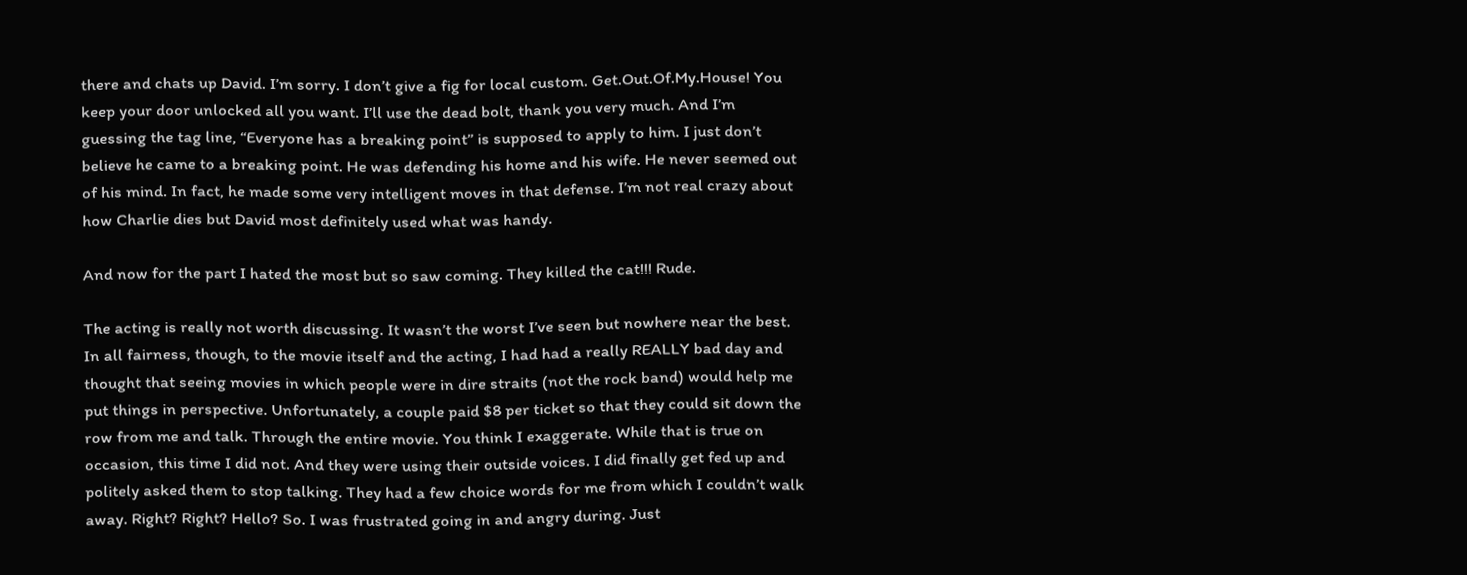there and chats up David. I’m sorry. I don’t give a fig for local custom. Get.Out.Of.My.House! You keep your door unlocked all you want. I’ll use the dead bolt, thank you very much. And I’m guessing the tag line, “Everyone has a breaking point” is supposed to apply to him. I just don’t believe he came to a breaking point. He was defending his home and his wife. He never seemed out of his mind. In fact, he made some very intelligent moves in that defense. I’m not real crazy about how Charlie dies but David most definitely used what was handy.

And now for the part I hated the most but so saw coming. They killed the cat!!! Rude.

The acting is really not worth discussing. It wasn’t the worst I’ve seen but nowhere near the best. In all fairness, though, to the movie itself and the acting, I had had a really REALLY bad day and thought that seeing movies in which people were in dire straits (not the rock band) would help me put things in perspective. Unfortunately, a couple paid $8 per ticket so that they could sit down the row from me and talk. Through the entire movie. You think I exaggerate. While that is true on occasion, this time I did not. And they were using their outside voices. I did finally get fed up and politely asked them to stop talking. They had a few choice words for me from which I couldn’t walk away. Right? Right? Hello? So. I was frustrated going in and angry during. Just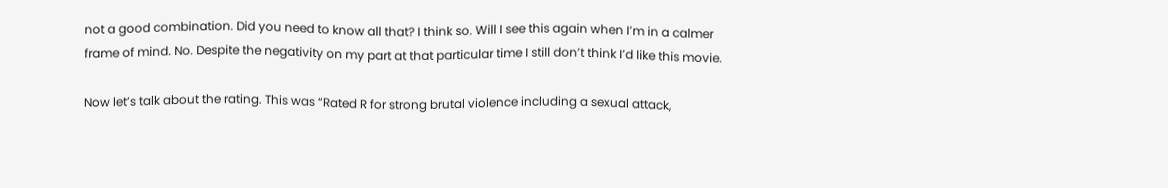not a good combination. Did you need to know all that? I think so. Will I see this again when I’m in a calmer frame of mind. No. Despite the negativity on my part at that particular time I still don’t think I’d like this movie.

Now let’s talk about the rating. This was “Rated R for strong brutal violence including a sexual attack,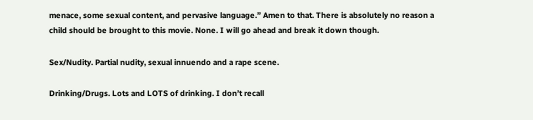menace, some sexual content, and pervasive language.” Amen to that. There is absolutely no reason a child should be brought to this movie. None. I will go ahead and break it down though.

Sex/Nudity. Partial nudity, sexual innuendo and a rape scene.

Drinking/Drugs. Lots and LOTS of drinking. I don’t recall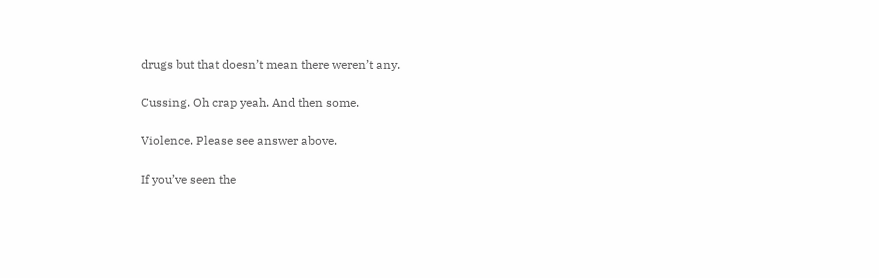drugs but that doesn’t mean there weren’t any.

Cussing. Oh crap yeah. And then some.

Violence. Please see answer above.

If you’ve seen the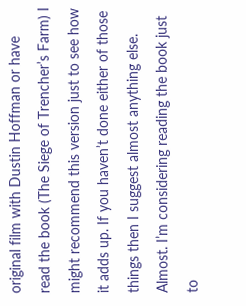original film with Dustin Hoffman or have read the book (The Siege of Trencher’s Farm) I might recommend this version just to see how it adds up. If you haven’t done either of those things then I suggest almost anything else. Almost. I’m considering reading the book just to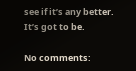see if it’s any better. It’s got to be.

No comments: